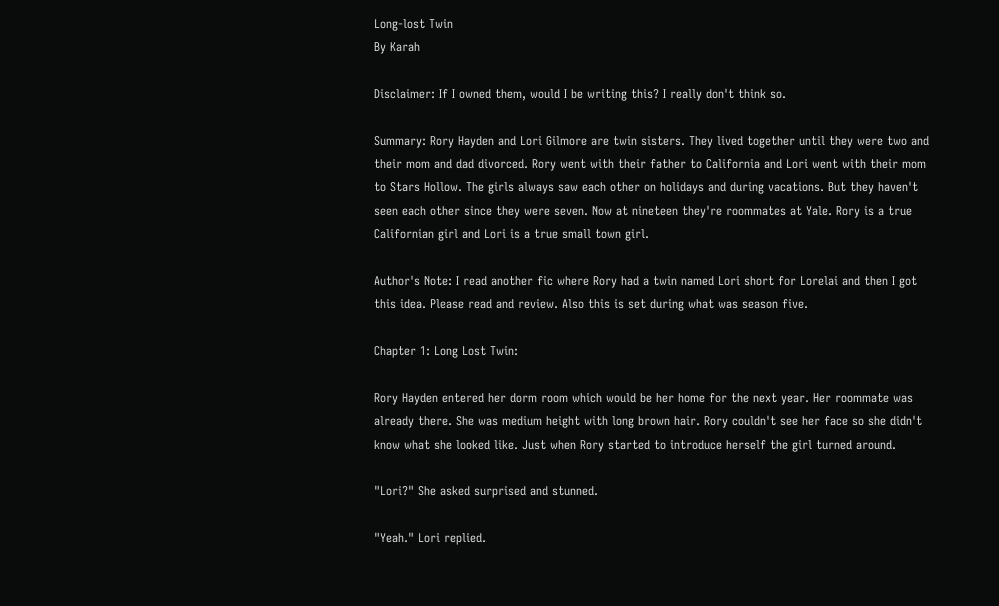Long-lost Twin
By Karah

Disclaimer: If I owned them, would I be writing this? I really don't think so.

Summary: Rory Hayden and Lori Gilmore are twin sisters. They lived together until they were two and their mom and dad divorced. Rory went with their father to California and Lori went with their mom to Stars Hollow. The girls always saw each other on holidays and during vacations. But they haven't seen each other since they were seven. Now at nineteen they're roommates at Yale. Rory is a true Californian girl and Lori is a true small town girl.

Author's Note: I read another fic where Rory had a twin named Lori short for Lorelai and then I got this idea. Please read and review. Also this is set during what was season five.

Chapter 1: Long Lost Twin:

Rory Hayden entered her dorm room which would be her home for the next year. Her roommate was already there. She was medium height with long brown hair. Rory couldn't see her face so she didn't know what she looked like. Just when Rory started to introduce herself the girl turned around.

"Lori?" She asked surprised and stunned.

"Yeah." Lori replied.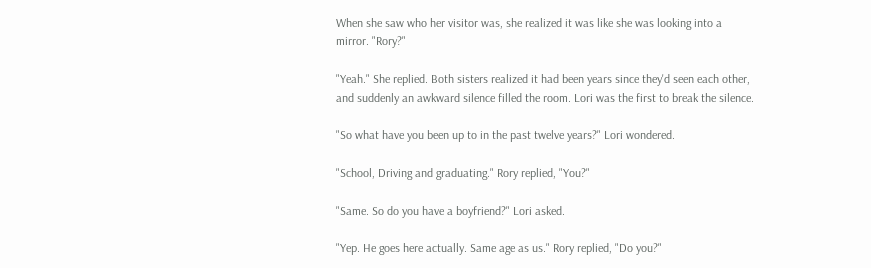When she saw who her visitor was, she realized it was like she was looking into a mirror. "Rory?"

"Yeah." She replied. Both sisters realized it had been years since they'd seen each other, and suddenly an awkward silence filled the room. Lori was the first to break the silence.

"So what have you been up to in the past twelve years?" Lori wondered.

"School, Driving and graduating." Rory replied, "You?"

"Same. So do you have a boyfriend?" Lori asked.

"Yep. He goes here actually. Same age as us." Rory replied, "Do you?"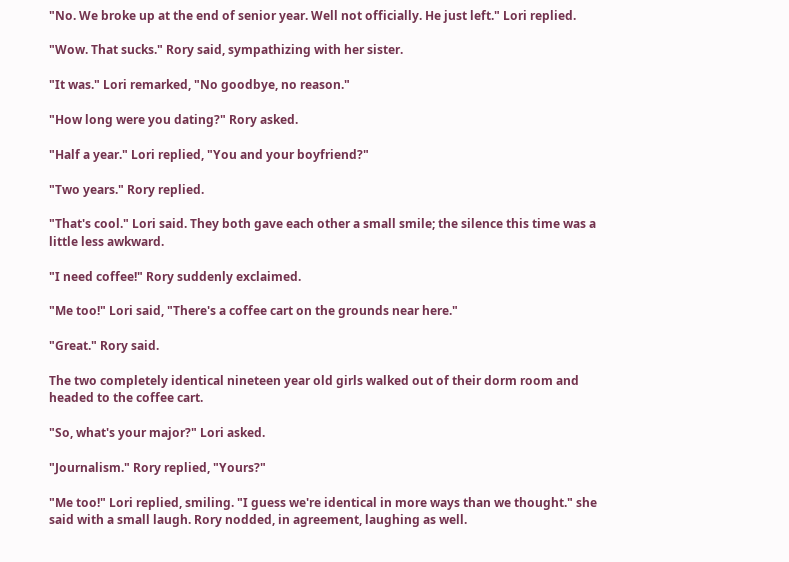"No. We broke up at the end of senior year. Well not officially. He just left." Lori replied.

"Wow. That sucks." Rory said, sympathizing with her sister.

"It was." Lori remarked, "No goodbye, no reason."

"How long were you dating?" Rory asked.

"Half a year." Lori replied, "You and your boyfriend?"

"Two years." Rory replied.

"That's cool." Lori said. They both gave each other a small smile; the silence this time was a little less awkward.

"I need coffee!" Rory suddenly exclaimed.

"Me too!" Lori said, "There's a coffee cart on the grounds near here."

"Great." Rory said.

The two completely identical nineteen year old girls walked out of their dorm room and headed to the coffee cart.

"So, what's your major?" Lori asked.

"Journalism." Rory replied, "Yours?"

"Me too!" Lori replied, smiling. "I guess we're identical in more ways than we thought." she said with a small laugh. Rory nodded, in agreement, laughing as well.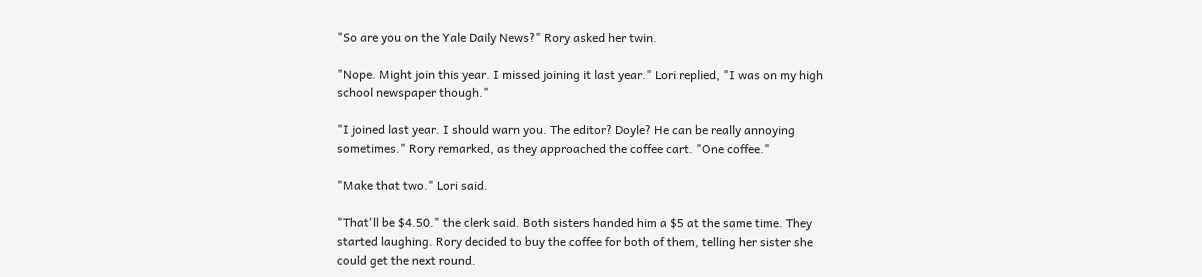"So are you on the Yale Daily News?" Rory asked her twin.

"Nope. Might join this year. I missed joining it last year." Lori replied, "I was on my high school newspaper though."

"I joined last year. I should warn you. The editor? Doyle? He can be really annoying sometimes." Rory remarked, as they approached the coffee cart. "One coffee."

"Make that two." Lori said.

"That'll be $4.50." the clerk said. Both sisters handed him a $5 at the same time. They started laughing. Rory decided to buy the coffee for both of them, telling her sister she could get the next round.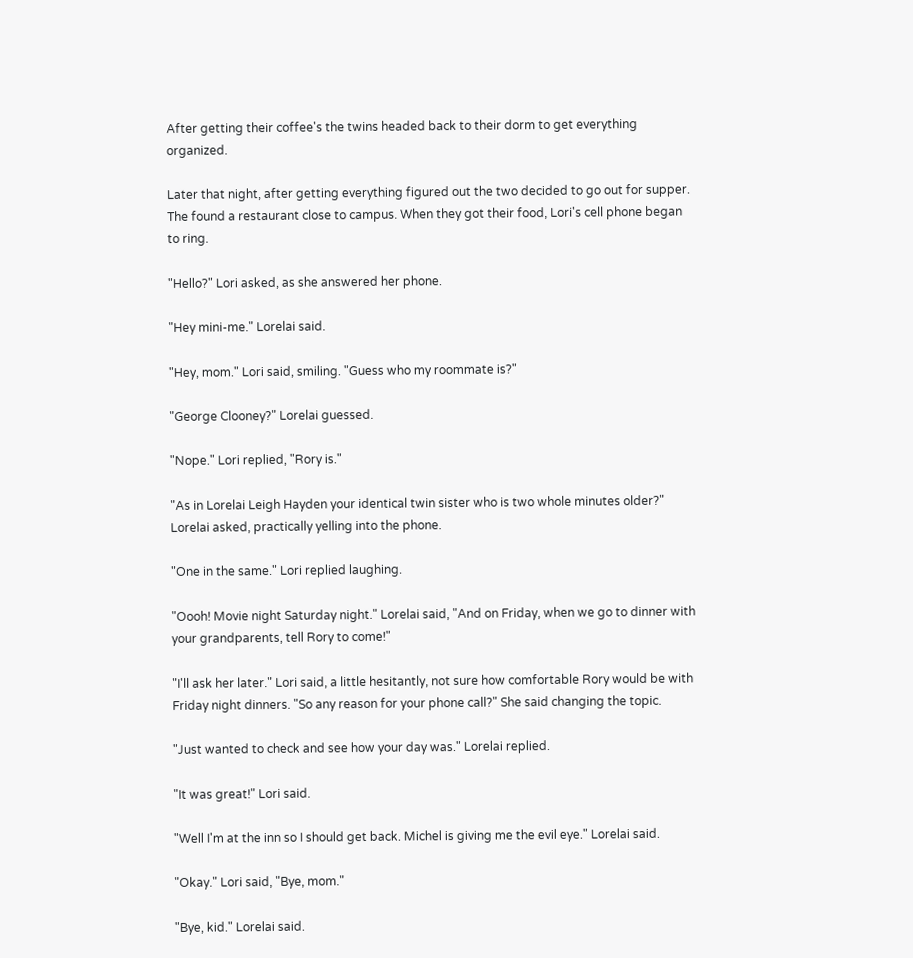After getting their coffee's the twins headed back to their dorm to get everything organized.

Later that night, after getting everything figured out the two decided to go out for supper. The found a restaurant close to campus. When they got their food, Lori's cell phone began to ring.

"Hello?" Lori asked, as she answered her phone.

"Hey mini-me." Lorelai said.

"Hey, mom." Lori said, smiling. "Guess who my roommate is?"

"George Clooney?" Lorelai guessed.

"Nope." Lori replied, "Rory is."

"As in Lorelai Leigh Hayden your identical twin sister who is two whole minutes older?" Lorelai asked, practically yelling into the phone.

"One in the same." Lori replied laughing.

"Oooh! Movie night Saturday night." Lorelai said, "And on Friday, when we go to dinner with your grandparents, tell Rory to come!"

"I'll ask her later." Lori said, a little hesitantly, not sure how comfortable Rory would be with Friday night dinners. "So any reason for your phone call?" She said changing the topic.

"Just wanted to check and see how your day was." Lorelai replied.

"It was great!" Lori said.

"Well I'm at the inn so I should get back. Michel is giving me the evil eye." Lorelai said.

"Okay." Lori said, "Bye, mom."

"Bye, kid." Lorelai said.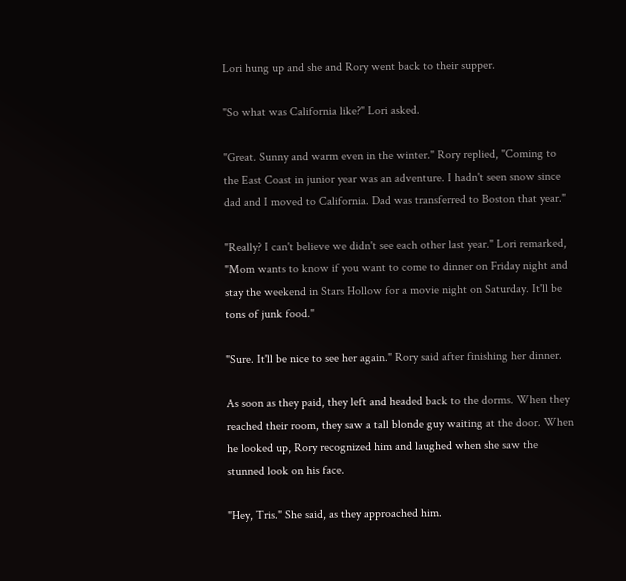Lori hung up and she and Rory went back to their supper.

"So what was California like?" Lori asked.

"Great. Sunny and warm even in the winter." Rory replied, "Coming to the East Coast in junior year was an adventure. I hadn't seen snow since dad and I moved to California. Dad was transferred to Boston that year."

"Really? I can't believe we didn't see each other last year." Lori remarked, "Mom wants to know if you want to come to dinner on Friday night and stay the weekend in Stars Hollow for a movie night on Saturday. It'll be tons of junk food."

"Sure. It'll be nice to see her again." Rory said after finishing her dinner.

As soon as they paid, they left and headed back to the dorms. When they reached their room, they saw a tall blonde guy waiting at the door. When he looked up, Rory recognized him and laughed when she saw the stunned look on his face.

"Hey, Tris." She said, as they approached him.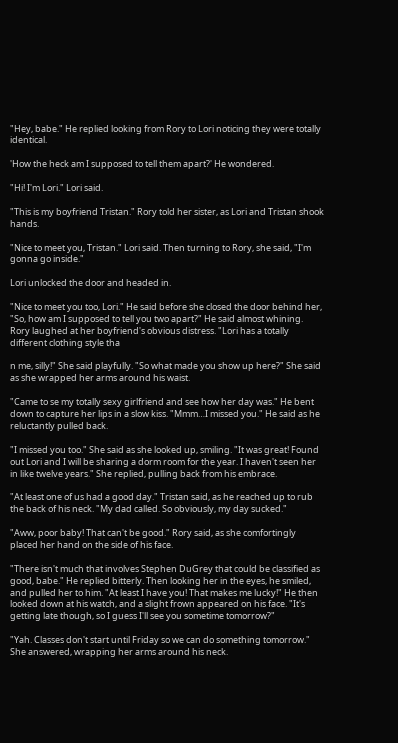"Hey, babe." He replied looking from Rory to Lori noticing they were totally identical.

'How the heck am I supposed to tell them apart?' He wondered.

"Hi! I'm Lori." Lori said.

"This is my boyfriend Tristan." Rory told her sister, as Lori and Tristan shook hands.

"Nice to meet you, Tristan." Lori said. Then turning to Rory, she said, "I'm gonna go inside."

Lori unlocked the door and headed in.

"Nice to meet you too, Lori." He said before she closed the door behind her, "So, how am I supposed to tell you two apart?" He said almost whining. Rory laughed at her boyfriend's obvious distress. "Lori has a totally different clothing style tha

n me, silly!" She said playfully. "So what made you show up here?" She said as she wrapped her arms around his waist.

"Came to se my totally sexy girlfriend and see how her day was." He bent down to capture her lips in a slow kiss. "Mmm…I missed you." He said as he reluctantly pulled back.

"I missed you too." She said as she looked up, smiling. "It was great! Found out Lori and I will be sharing a dorm room for the year. I haven't seen her in like twelve years." She replied, pulling back from his embrace.

"At least one of us had a good day." Tristan said, as he reached up to rub the back of his neck. "My dad called. So obviously, my day sucked."

"Aww, poor baby! That can't be good." Rory said, as she comfortingly placed her hand on the side of his face.

"There isn't much that involves Stephen DuGrey that could be classified as good, babe." He replied bitterly. Then looking her in the eyes, he smiled, and pulled her to him. "At least I have you! That makes me lucky!" He then looked down at his watch, and a slight frown appeared on his face. "It's getting late though, so I guess I'll see you sometime tomorrow?"

"Yah. Classes don't start until Friday so we can do something tomorrow." She answered, wrapping her arms around his neck.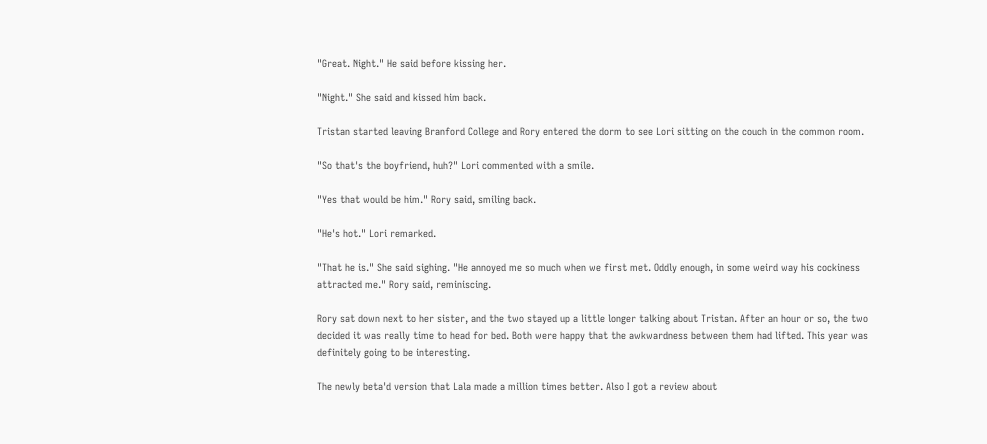"Great. Night." He said before kissing her.

"Night." She said and kissed him back.

Tristan started leaving Branford College and Rory entered the dorm to see Lori sitting on the couch in the common room.

"So that's the boyfriend, huh?" Lori commented with a smile.

"Yes that would be him." Rory said, smiling back.

"He's hot." Lori remarked.

"That he is." She said sighing. "He annoyed me so much when we first met. Oddly enough, in some weird way his cockiness attracted me." Rory said, reminiscing.

Rory sat down next to her sister, and the two stayed up a little longer talking about Tristan. After an hour or so, the two decided it was really time to head for bed. Both were happy that the awkwardness between them had lifted. This year was definitely going to be interesting.

The newly beta'd version that Lala made a million times better. Also I got a review about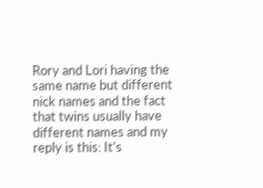Rory and Lori having the same name but different nick names and the fact that twins usually have different names and my reply is this: It's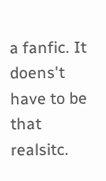a fanfic. It doens't have to be that realsitc.